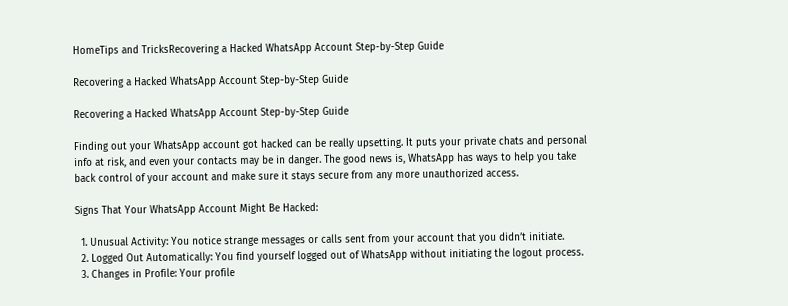HomeTips and TricksRecovering a Hacked WhatsApp Account Step-by-Step Guide

Recovering a Hacked WhatsApp Account Step-by-Step Guide

Recovering a Hacked WhatsApp Account Step-by-Step Guide

Finding out your WhatsApp account got hacked can be really upsetting. It puts your private chats and personal info at risk, and even your contacts may be in danger. The good news is, WhatsApp has ways to help you take back control of your account and make sure it stays secure from any more unauthorized access.

Signs That Your WhatsApp Account Might Be Hacked:

  1. Unusual Activity: You notice strange messages or calls sent from your account that you didn’t initiate.
  2. Logged Out Automatically: You find yourself logged out of WhatsApp without initiating the logout process.
  3. Changes in Profile: Your profile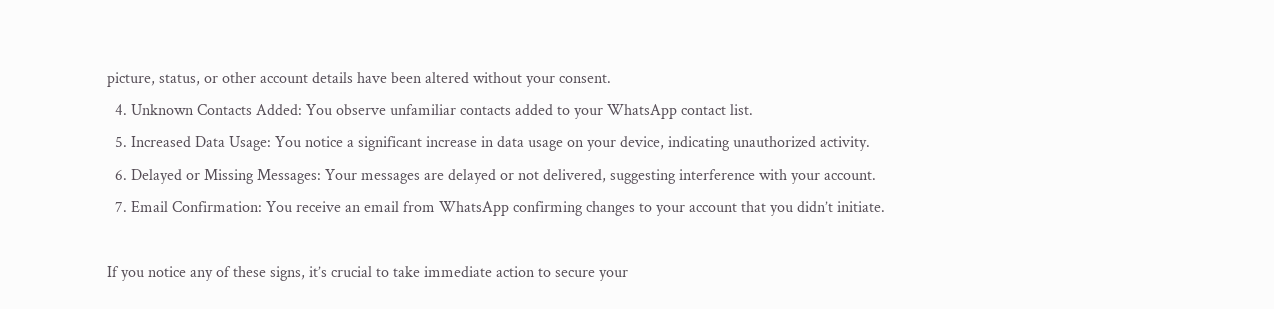picture, status, or other account details have been altered without your consent.
  4. Unknown Contacts Added: You observe unfamiliar contacts added to your WhatsApp contact list.
  5. Increased Data Usage: You notice a significant increase in data usage on your device, indicating unauthorized activity.
  6. Delayed or Missing Messages: Your messages are delayed or not delivered, suggesting interference with your account.
  7. Email Confirmation: You receive an email from WhatsApp confirming changes to your account that you didn’t initiate.

If you notice any of these signs, it’s crucial to take immediate action to secure your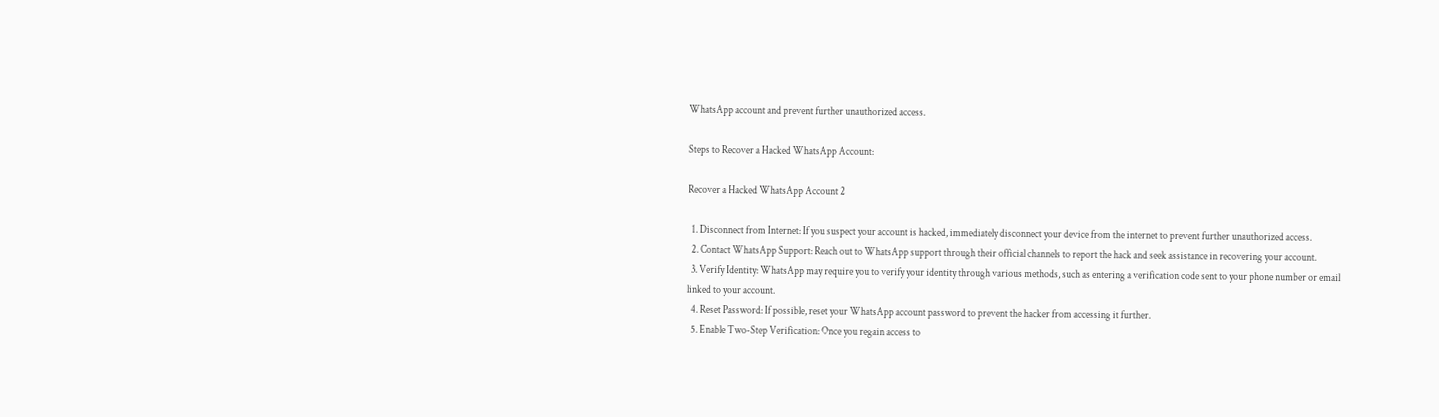WhatsApp account and prevent further unauthorized access.

Steps to Recover a Hacked WhatsApp Account:

Recover a Hacked WhatsApp Account 2

  1. Disconnect from Internet: If you suspect your account is hacked, immediately disconnect your device from the internet to prevent further unauthorized access.
  2. Contact WhatsApp Support: Reach out to WhatsApp support through their official channels to report the hack and seek assistance in recovering your account.
  3. Verify Identity: WhatsApp may require you to verify your identity through various methods, such as entering a verification code sent to your phone number or email linked to your account.
  4. Reset Password: If possible, reset your WhatsApp account password to prevent the hacker from accessing it further.
  5. Enable Two-Step Verification: Once you regain access to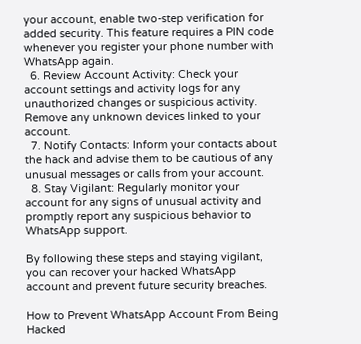your account, enable two-step verification for added security. This feature requires a PIN code whenever you register your phone number with WhatsApp again.
  6. Review Account Activity: Check your account settings and activity logs for any unauthorized changes or suspicious activity. Remove any unknown devices linked to your account.
  7. Notify Contacts: Inform your contacts about the hack and advise them to be cautious of any unusual messages or calls from your account.
  8. Stay Vigilant: Regularly monitor your account for any signs of unusual activity and promptly report any suspicious behavior to WhatsApp support.

By following these steps and staying vigilant, you can recover your hacked WhatsApp account and prevent future security breaches.

How to Prevent WhatsApp Account From Being Hacked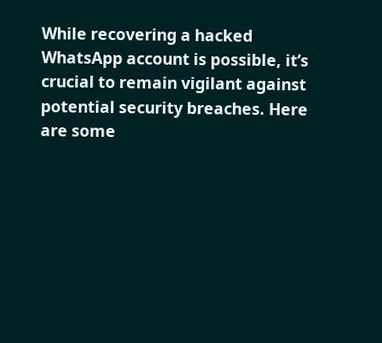While recovering a hacked WhatsApp account is possible, it’s crucial to remain vigilant against potential security breaches. Here are some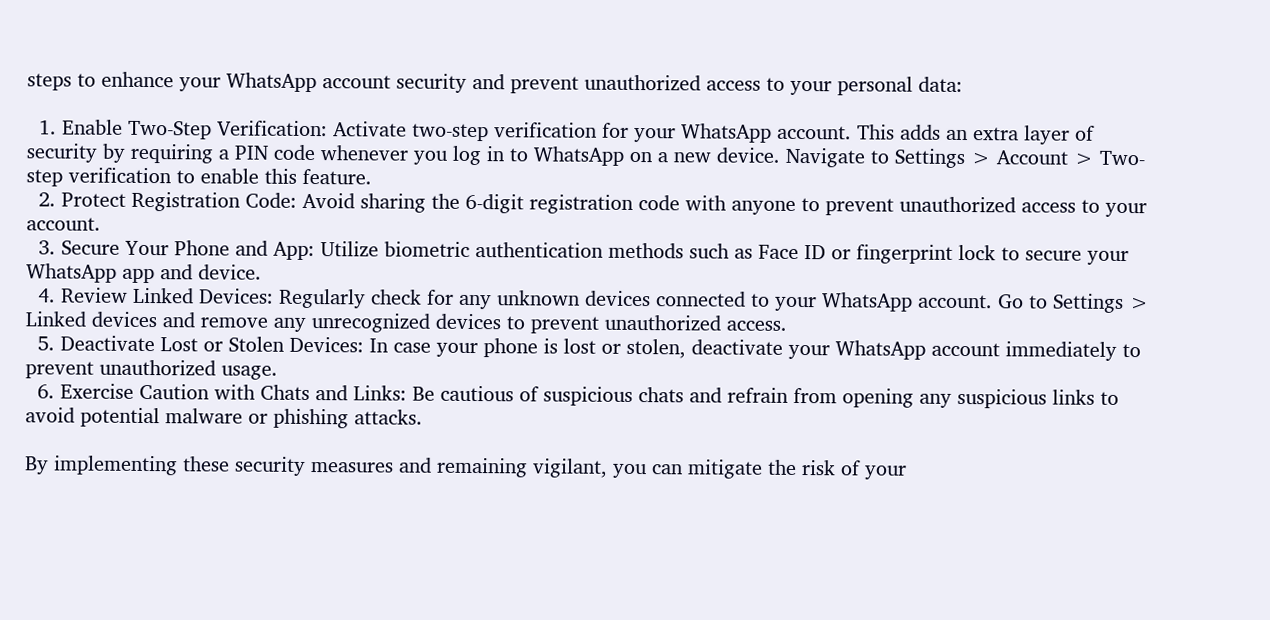steps to enhance your WhatsApp account security and prevent unauthorized access to your personal data:

  1. Enable Two-Step Verification: Activate two-step verification for your WhatsApp account. This adds an extra layer of security by requiring a PIN code whenever you log in to WhatsApp on a new device. Navigate to Settings > Account > Two-step verification to enable this feature.
  2. Protect Registration Code: Avoid sharing the 6-digit registration code with anyone to prevent unauthorized access to your account.
  3. Secure Your Phone and App: Utilize biometric authentication methods such as Face ID or fingerprint lock to secure your WhatsApp app and device.
  4. Review Linked Devices: Regularly check for any unknown devices connected to your WhatsApp account. Go to Settings > Linked devices and remove any unrecognized devices to prevent unauthorized access.
  5. Deactivate Lost or Stolen Devices: In case your phone is lost or stolen, deactivate your WhatsApp account immediately to prevent unauthorized usage.
  6. Exercise Caution with Chats and Links: Be cautious of suspicious chats and refrain from opening any suspicious links to avoid potential malware or phishing attacks.

By implementing these security measures and remaining vigilant, you can mitigate the risk of your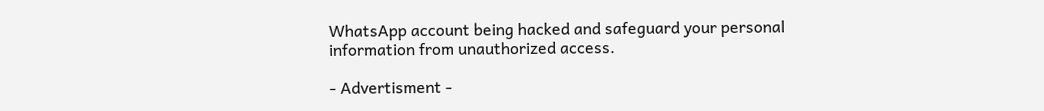WhatsApp account being hacked and safeguard your personal information from unauthorized access.

- Advertisment -